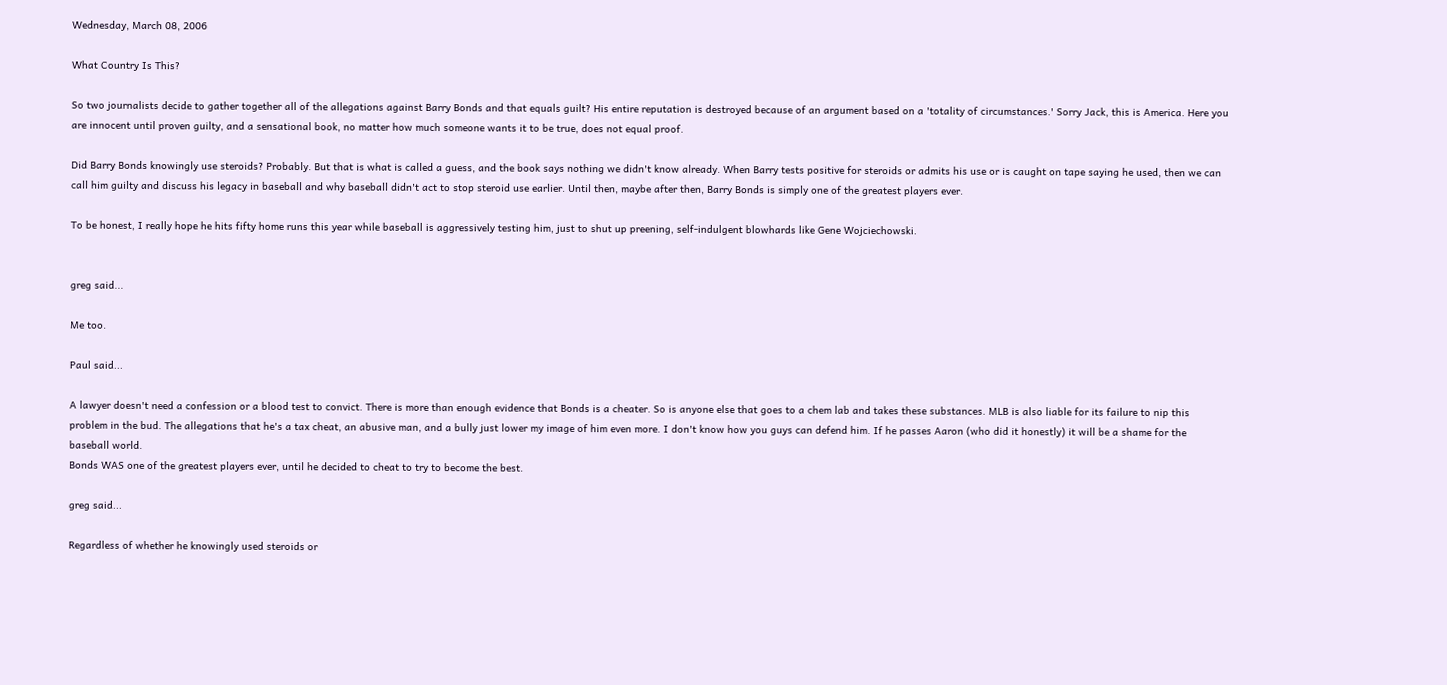Wednesday, March 08, 2006

What Country Is This?

So two journalists decide to gather together all of the allegations against Barry Bonds and that equals guilt? His entire reputation is destroyed because of an argument based on a 'totality of circumstances.' Sorry Jack, this is America. Here you are innocent until proven guilty, and a sensational book, no matter how much someone wants it to be true, does not equal proof.

Did Barry Bonds knowingly use steroids? Probably. But that is what is called a guess, and the book says nothing we didn't know already. When Barry tests positive for steroids or admits his use or is caught on tape saying he used, then we can call him guilty and discuss his legacy in baseball and why baseball didn't act to stop steroid use earlier. Until then, maybe after then, Barry Bonds is simply one of the greatest players ever.

To be honest, I really hope he hits fifty home runs this year while baseball is aggressively testing him, just to shut up preening, self-indulgent blowhards like Gene Wojciechowski.


greg said...

Me too.

Paul said...

A lawyer doesn't need a confession or a blood test to convict. There is more than enough evidence that Bonds is a cheater. So is anyone else that goes to a chem lab and takes these substances. MLB is also liable for its failure to nip this problem in the bud. The allegations that he's a tax cheat, an abusive man, and a bully just lower my image of him even more. I don't know how you guys can defend him. If he passes Aaron (who did it honestly) it will be a shame for the baseball world.
Bonds WAS one of the greatest players ever, until he decided to cheat to try to become the best.

greg said...

Regardless of whether he knowingly used steroids or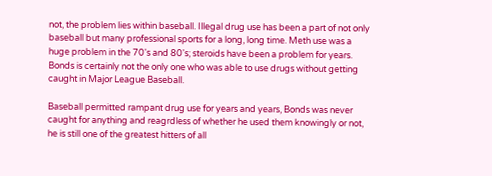not, the problem lies within baseball. Illegal drug use has been a part of not only baseball but many professional sports for a long, long time. Meth use was a huge problem in the 70's and 80's; steroids have been a problem for years. Bonds is certainly not the only one who was able to use drugs without getting caught in Major League Baseball.

Baseball permitted rampant drug use for years and years, Bonds was never caught for anything and reagrdless of whether he used them knowingly or not, he is still one of the greatest hitters of all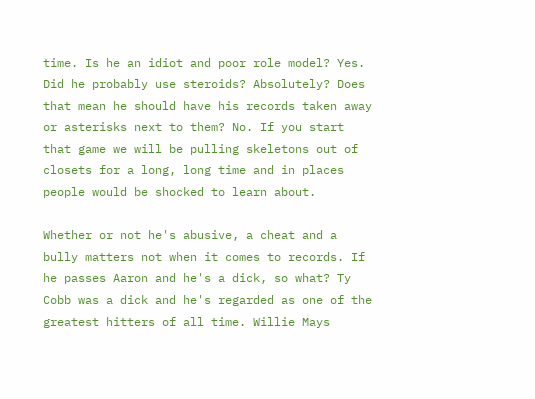time. Is he an idiot and poor role model? Yes. Did he probably use steroids? Absolutely? Does that mean he should have his records taken away or asterisks next to them? No. If you start that game we will be pulling skeletons out of closets for a long, long time and in places people would be shocked to learn about.

Whether or not he's abusive, a cheat and a bully matters not when it comes to records. If he passes Aaron and he's a dick, so what? Ty Cobb was a dick and he's regarded as one of the greatest hitters of all time. Willie Mays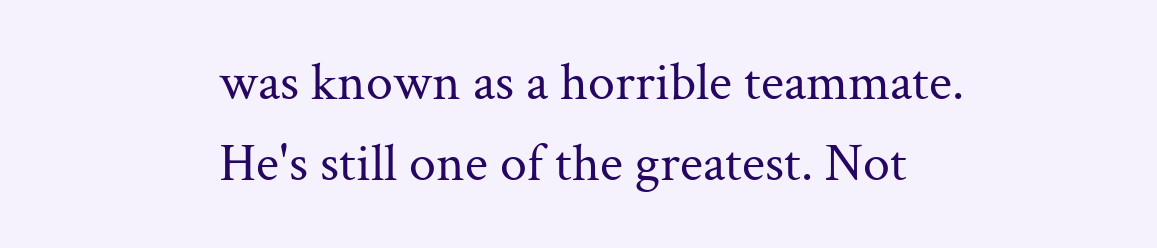was known as a horrible teammate. He's still one of the greatest. Not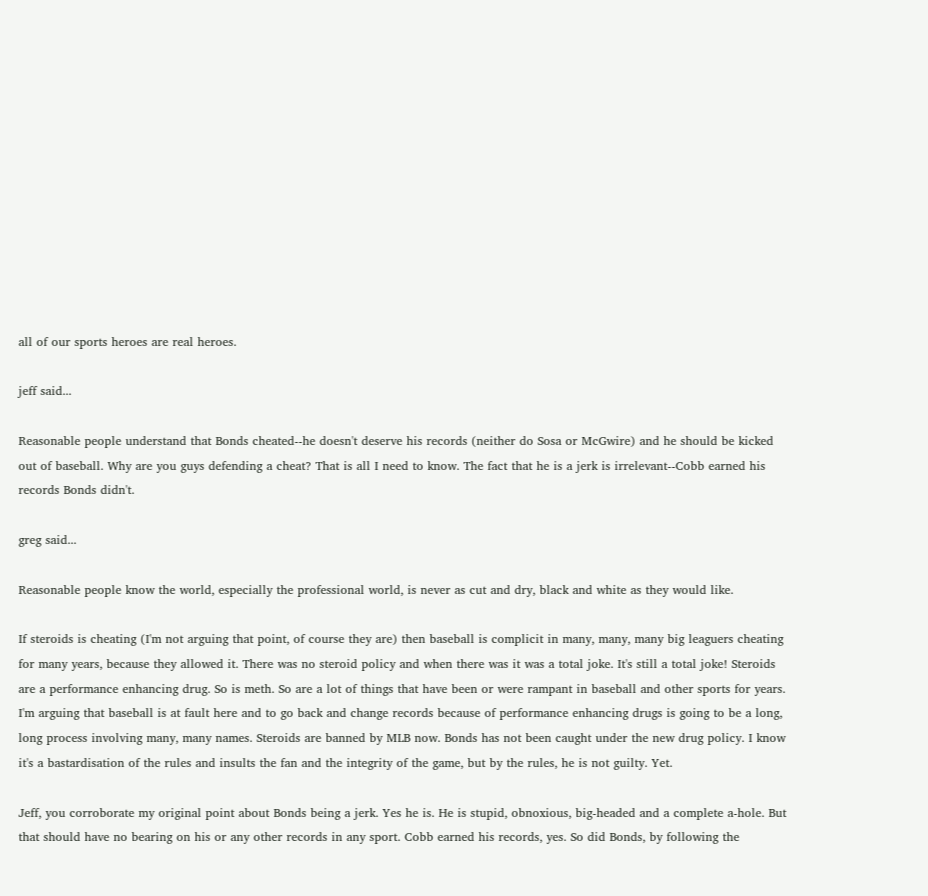all of our sports heroes are real heroes.

jeff said...

Reasonable people understand that Bonds cheated--he doesn't deserve his records (neither do Sosa or McGwire) and he should be kicked out of baseball. Why are you guys defending a cheat? That is all I need to know. The fact that he is a jerk is irrelevant--Cobb earned his records Bonds didn't.

greg said...

Reasonable people know the world, especially the professional world, is never as cut and dry, black and white as they would like.

If steroids is cheating (I'm not arguing that point, of course they are) then baseball is complicit in many, many, many big leaguers cheating for many years, because they allowed it. There was no steroid policy and when there was it was a total joke. It's still a total joke! Steroids are a performance enhancing drug. So is meth. So are a lot of things that have been or were rampant in baseball and other sports for years. I'm arguing that baseball is at fault here and to go back and change records because of performance enhancing drugs is going to be a long, long process involving many, many names. Steroids are banned by MLB now. Bonds has not been caught under the new drug policy. I know it's a bastardisation of the rules and insults the fan and the integrity of the game, but by the rules, he is not guilty. Yet.

Jeff, you corroborate my original point about Bonds being a jerk. Yes he is. He is stupid, obnoxious, big-headed and a complete a-hole. But that should have no bearing on his or any other records in any sport. Cobb earned his records, yes. So did Bonds, by following the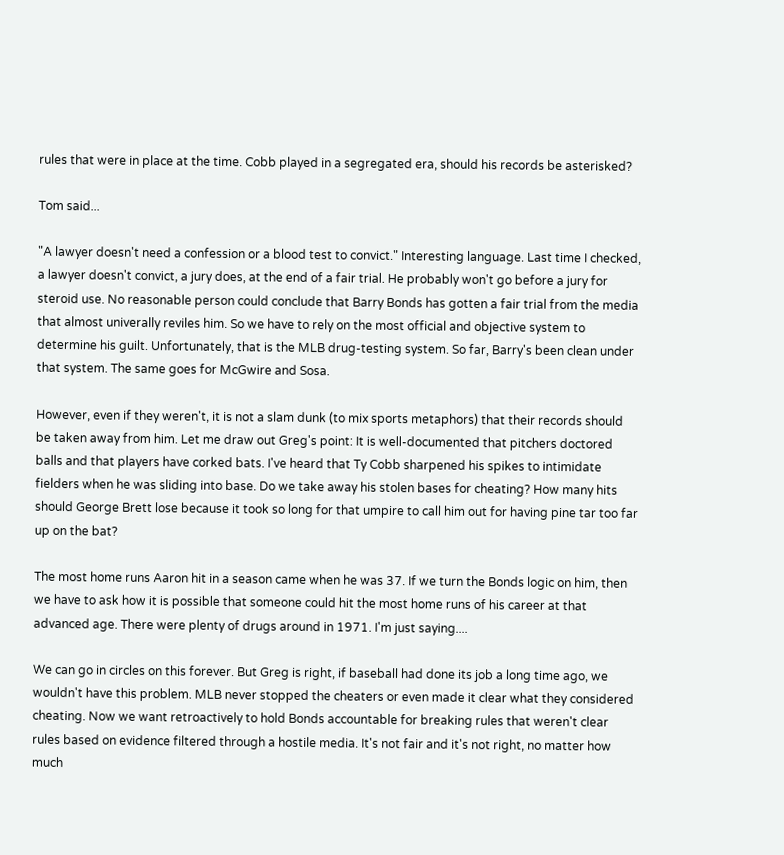rules that were in place at the time. Cobb played in a segregated era, should his records be asterisked?

Tom said...

"A lawyer doesn't need a confession or a blood test to convict." Interesting language. Last time I checked, a lawyer doesn't convict, a jury does, at the end of a fair trial. He probably won't go before a jury for steroid use. No reasonable person could conclude that Barry Bonds has gotten a fair trial from the media that almost univerally reviles him. So we have to rely on the most official and objective system to determine his guilt. Unfortunately, that is the MLB drug-testing system. So far, Barry's been clean under that system. The same goes for McGwire and Sosa.

However, even if they weren't, it is not a slam dunk (to mix sports metaphors) that their records should be taken away from him. Let me draw out Greg's point: It is well-documented that pitchers doctored balls and that players have corked bats. I've heard that Ty Cobb sharpened his spikes to intimidate fielders when he was sliding into base. Do we take away his stolen bases for cheating? How many hits should George Brett lose because it took so long for that umpire to call him out for having pine tar too far up on the bat?

The most home runs Aaron hit in a season came when he was 37. If we turn the Bonds logic on him, then we have to ask how it is possible that someone could hit the most home runs of his career at that advanced age. There were plenty of drugs around in 1971. I'm just saying....

We can go in circles on this forever. But Greg is right, if baseball had done its job a long time ago, we wouldn't have this problem. MLB never stopped the cheaters or even made it clear what they considered cheating. Now we want retroactively to hold Bonds accountable for breaking rules that weren't clear rules based on evidence filtered through a hostile media. It's not fair and it's not right, no matter how much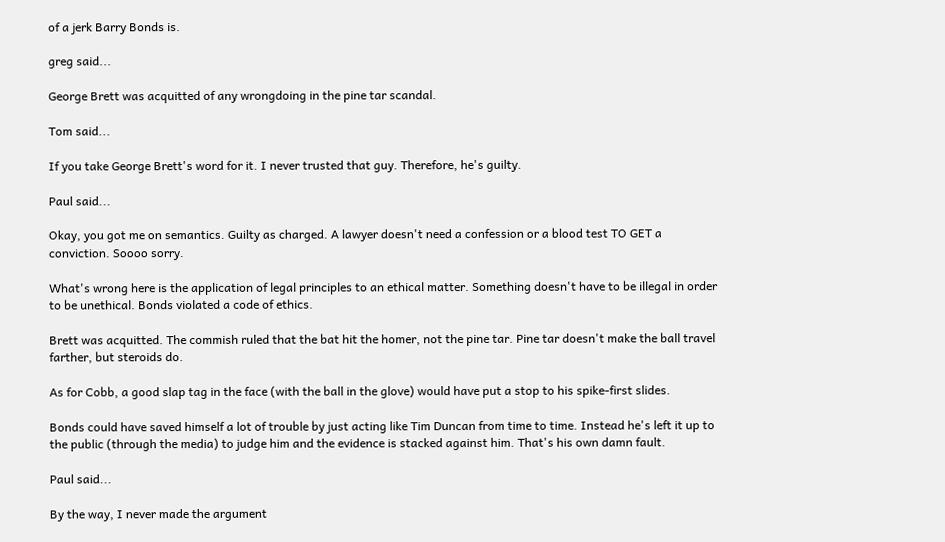of a jerk Barry Bonds is.

greg said...

George Brett was acquitted of any wrongdoing in the pine tar scandal.

Tom said...

If you take George Brett's word for it. I never trusted that guy. Therefore, he's guilty.

Paul said...

Okay, you got me on semantics. Guilty as charged. A lawyer doesn't need a confession or a blood test TO GET a conviction. Soooo sorry.

What's wrong here is the application of legal principles to an ethical matter. Something doesn't have to be illegal in order to be unethical. Bonds violated a code of ethics.

Brett was acquitted. The commish ruled that the bat hit the homer, not the pine tar. Pine tar doesn't make the ball travel farther, but steroids do.

As for Cobb, a good slap tag in the face (with the ball in the glove) would have put a stop to his spike-first slides.

Bonds could have saved himself a lot of trouble by just acting like Tim Duncan from time to time. Instead he's left it up to the public (through the media) to judge him and the evidence is stacked against him. That's his own damn fault.

Paul said...

By the way, I never made the argument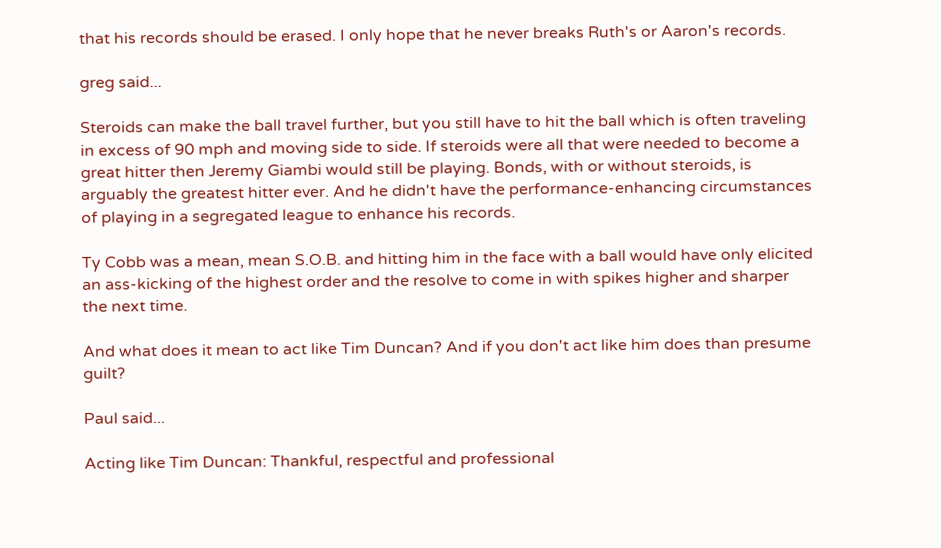that his records should be erased. I only hope that he never breaks Ruth's or Aaron's records.

greg said...

Steroids can make the ball travel further, but you still have to hit the ball which is often traveling in excess of 90 mph and moving side to side. If steroids were all that were needed to become a great hitter then Jeremy Giambi would still be playing. Bonds, with or without steroids, is arguably the greatest hitter ever. And he didn't have the performance-enhancing circumstances of playing in a segregated league to enhance his records.

Ty Cobb was a mean, mean S.O.B. and hitting him in the face with a ball would have only elicited an ass-kicking of the highest order and the resolve to come in with spikes higher and sharper the next time.

And what does it mean to act like Tim Duncan? And if you don't act like him does than presume guilt?

Paul said...

Acting like Tim Duncan: Thankful, respectful and professional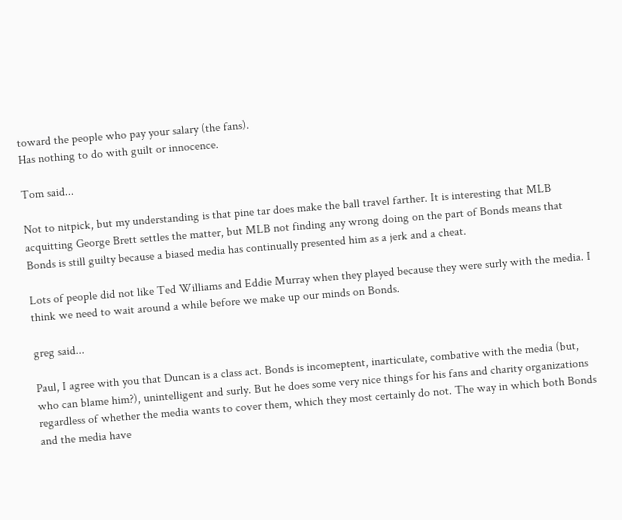toward the people who pay your salary (the fans).
Has nothing to do with guilt or innocence.

Tom said...

Not to nitpick, but my understanding is that pine tar does make the ball travel farther. It is interesting that MLB acquitting George Brett settles the matter, but MLB not finding any wrong doing on the part of Bonds means that Bonds is still guilty because a biased media has continually presented him as a jerk and a cheat.

Lots of people did not like Ted Williams and Eddie Murray when they played because they were surly with the media. I think we need to wait around a while before we make up our minds on Bonds.

greg said...

Paul, I agree with you that Duncan is a class act. Bonds is incomeptent, inarticulate, combative with the media (but, who can blame him?), unintelligent and surly. But he does some very nice things for his fans and charity organizations regardless of whether the media wants to cover them, which they most certainly do not. The way in which both Bonds and the media have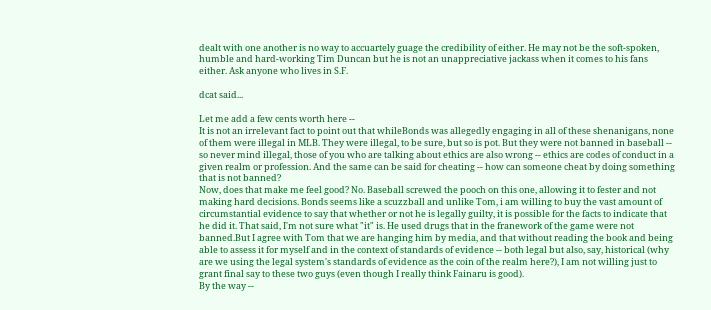dealt with one another is no way to accuartely guage the credibility of either. He may not be the soft-spoken, humble and hard-working Tim Duncan but he is not an unappreciative jackass when it comes to his fans either. Ask anyone who lives in S.F.

dcat said...

Let me add a few cents worth here --
It is not an irrelevant fact to point out that whileBonds was allegedly engaging in all of these shenanigans, none of them were illegal in MLB. They were illegal, to be sure, but so is pot. But they were not banned in baseball -- so never mind illegal, those of you who are talking about ethics are also wrong -- ethics are codes of conduct in a given realm or profession. And the same can be said for cheating -- how can someone cheat by doing something that is not banned?
Now, does that make me feel good? No. Baseball screwed the pooch on this one, allowing it to fester and not making hard decisions. Bonds seems like a scuzzball and unlike Tom, i am willing to buy the vast amount of circumstantial evidence to say that whether or not he is legally guilty, it is possible for the facts to indicate that he did it. That said, I'm not sure what "it" is. He used drugs that in the franework of the game were not banned.But I agree with Tom that we are hanging him by media, and that without reading the book and being able to assess it for myself and in the context of standards of evidence -- both legal but also, say, historical (why are we using the legal system's standards of evidence as the coin of the realm here?), I am not willing just to grant final say to these two guys (even though I really think Fainaru is good).
By the way --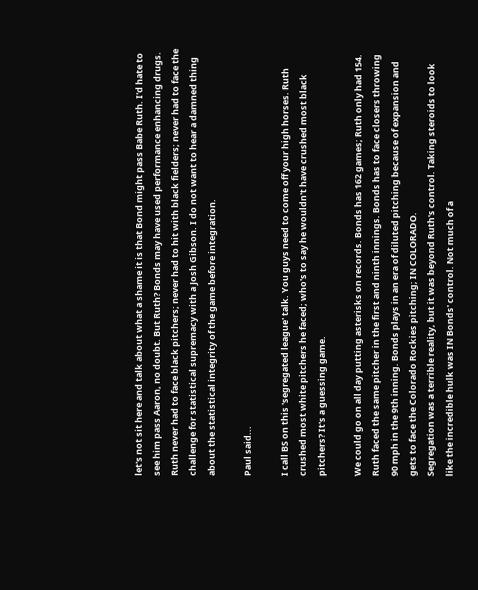let's not sit here and talk about what a shame it is that Bond might pass Babe Ruth. I'd hate to see him pass Aaron, no doubt. But Ruth? Bonds may have used performance enhancing drugs. Ruth never had to face black pitchers; never had to hit with black fielders; never had to face the challenge for statistical supremacy with a Josh Gibson. I do not want to hear a damned thing about the statistical integrity of the game before integration.

Paul said...

I call BS on this 'segregated league' talk. You guys need to come off your high horses. Ruth crushed most white pitchers he faced; who's to say he wouldn't have crushed most black pitchers? It's a guessing game.

We could go on all day putting asterisks on records. Bonds has 162 games; Ruth only had 154. Ruth faced the same pitcher in the first and ninth innings. Bonds has to face closers throwing 90 mph in the 9th inning. Bonds plays in an era of diluted pitching because of expansion and gets to face the Colorado Rockies pitching; IN COLORADO.
Segregation was a terrible reality, but it was beyond Ruth's control. Taking steroids to look like the incredible hulk was IN Bonds' control. Not much of a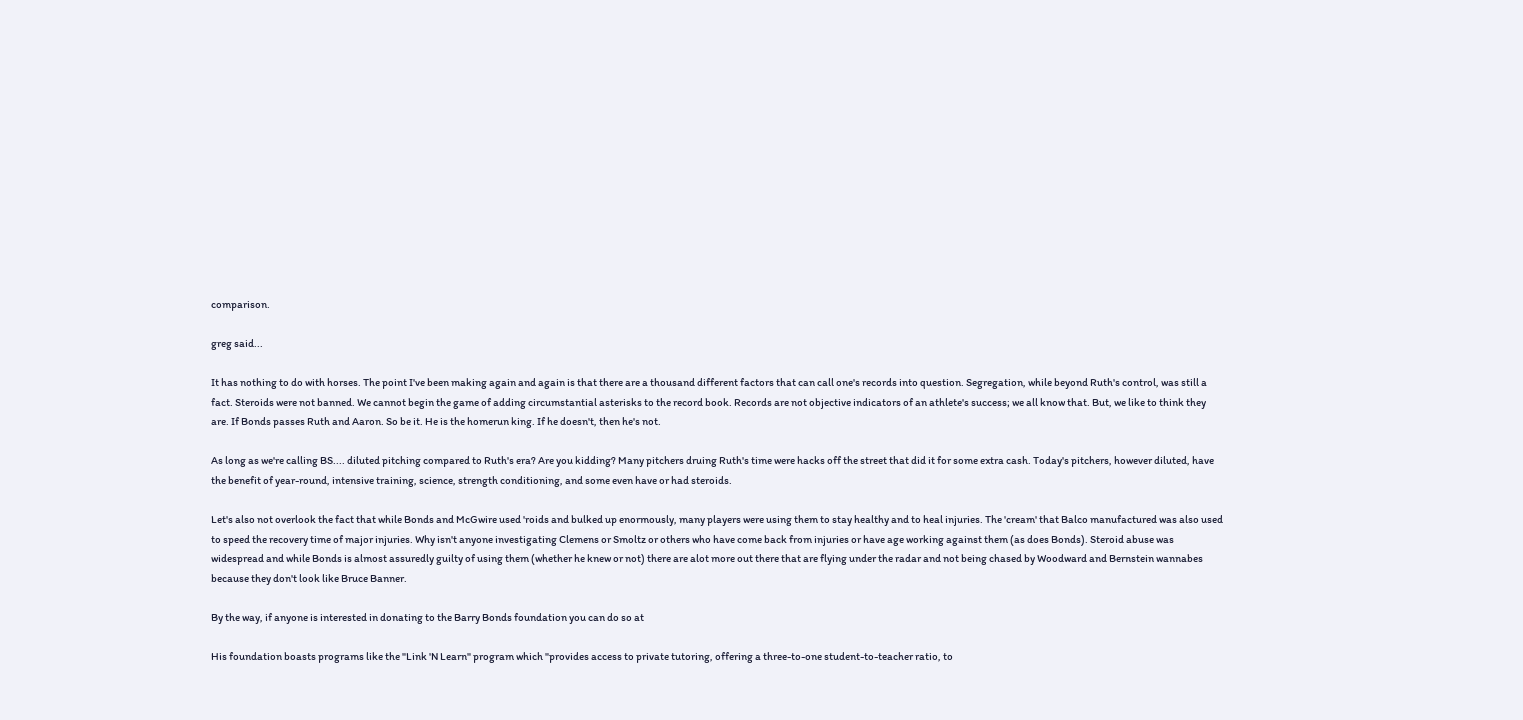comparison.

greg said...

It has nothing to do with horses. The point I've been making again and again is that there are a thousand different factors that can call one's records into question. Segregation, while beyond Ruth's control, was still a fact. Steroids were not banned. We cannot begin the game of adding circumstantial asterisks to the record book. Records are not objective indicators of an athlete's success; we all know that. But, we like to think they are. If Bonds passes Ruth and Aaron. So be it. He is the homerun king. If he doesn't, then he's not.

As long as we're calling BS.... diluted pitching compared to Ruth's era? Are you kidding? Many pitchers druing Ruth's time were hacks off the street that did it for some extra cash. Today's pitchers, however diluted, have the benefit of year-round, intensive training, science, strength conditioning, and some even have or had steroids.

Let's also not overlook the fact that while Bonds and McGwire used 'roids and bulked up enormously, many players were using them to stay healthy and to heal injuries. The 'cream' that Balco manufactured was also used to speed the recovery time of major injuries. Why isn't anyone investigating Clemens or Smoltz or others who have come back from injuries or have age working against them (as does Bonds). Steroid abuse was widespread and while Bonds is almost assuredly guilty of using them (whether he knew or not) there are alot more out there that are flying under the radar and not being chased by Woodward and Bernstein wannabes because they don't look like Bruce Banner.

By the way, if anyone is interested in donating to the Barry Bonds foundation you can do so at

His foundation boasts programs like the "Link 'N Learn" program which "provides access to private tutoring, offering a three-to-one student-to-teacher ratio, to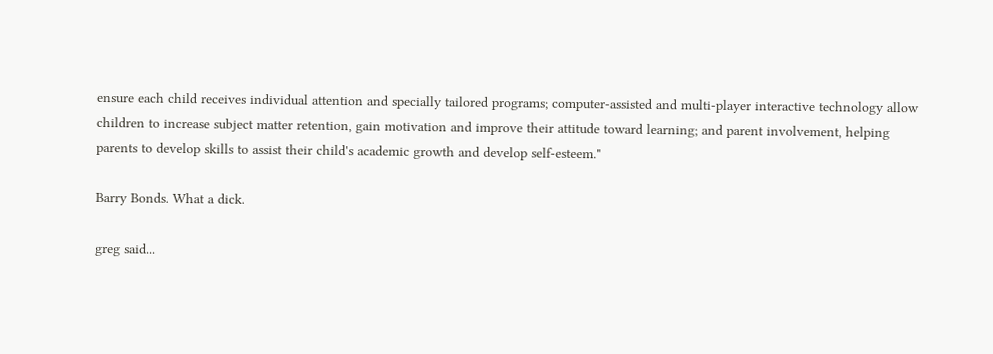ensure each child receives individual attention and specially tailored programs; computer-assisted and multi-player interactive technology allow children to increase subject matter retention, gain motivation and improve their attitude toward learning; and parent involvement, helping parents to develop skills to assist their child's academic growth and develop self-esteem."

Barry Bonds. What a dick.

greg said...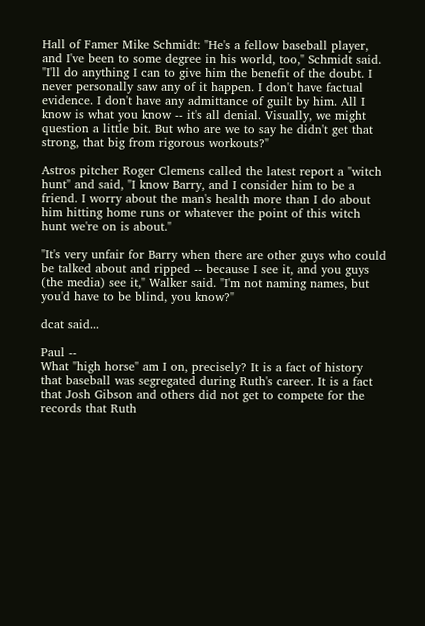Hall of Famer Mike Schmidt: "He's a fellow baseball player, and I've been to some degree in his world, too," Schmidt said. "I'll do anything I can to give him the benefit of the doubt. I never personally saw any of it happen. I don't have factual evidence. I don't have any admittance of guilt by him. All I know is what you know -- it's all denial. Visually, we might question a little bit. But who are we to say he didn't get that strong, that big from rigorous workouts?"

Astros pitcher Roger Clemens called the latest report a "witch hunt" and said, "I know Barry, and I consider him to be a friend. I worry about the man's health more than I do about him hitting home runs or whatever the point of this witch hunt we're on is about."

"It's very unfair for Barry when there are other guys who could be talked about and ripped -- because I see it, and you guys (the media) see it," Walker said. "I'm not naming names, but you'd have to be blind, you know?"

dcat said...

Paul --
What "high horse" am I on, precisely? It is a fact of history that baseball was segregated during Ruth's career. It is a fact that Josh Gibson and others did not get to compete for the records that Ruth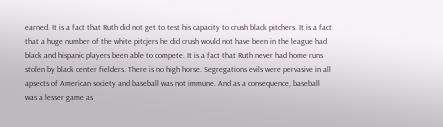earned. It is a fact that Ruth did not get to test his capacity to crush black pitchers. It is a fact that a huge number of the white pitcjers he did crush would not have been in the league had black and hispanic players been able to compete. It is a fact that Ruth never had home runs stolen by black center fielders. There is no high horse. Segregations evils were pervasive in all apsects of American society and baseball was not immune. And as a consequence, baseball was a lesser game as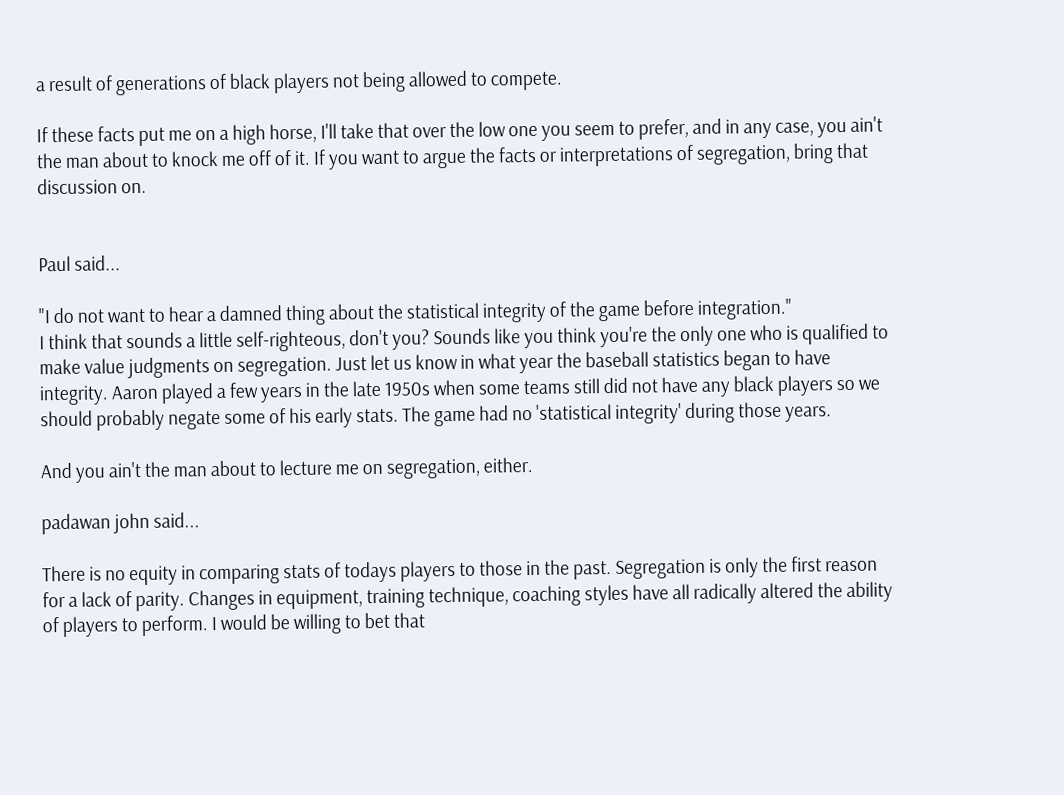a result of generations of black players not being allowed to compete.

If these facts put me on a high horse, I'll take that over the low one you seem to prefer, and in any case, you ain't the man about to knock me off of it. If you want to argue the facts or interpretations of segregation, bring that discussion on.


Paul said...

"I do not want to hear a damned thing about the statistical integrity of the game before integration."
I think that sounds a little self-righteous, don't you? Sounds like you think you're the only one who is qualified to make value judgments on segregation. Just let us know in what year the baseball statistics began to have integrity. Aaron played a few years in the late 1950s when some teams still did not have any black players so we should probably negate some of his early stats. The game had no 'statistical integrity' during those years.

And you ain't the man about to lecture me on segregation, either.

padawan john said...

There is no equity in comparing stats of todays players to those in the past. Segregation is only the first reason for a lack of parity. Changes in equipment, training technique, coaching styles have all radically altered the ability of players to perform. I would be willing to bet that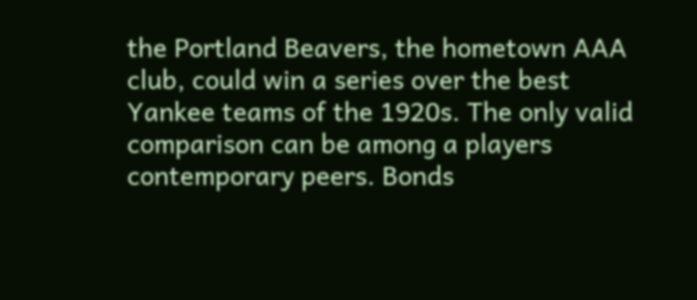the Portland Beavers, the hometown AAA club, could win a series over the best Yankee teams of the 1920s. The only valid comparison can be among a players contemporary peers. Bonds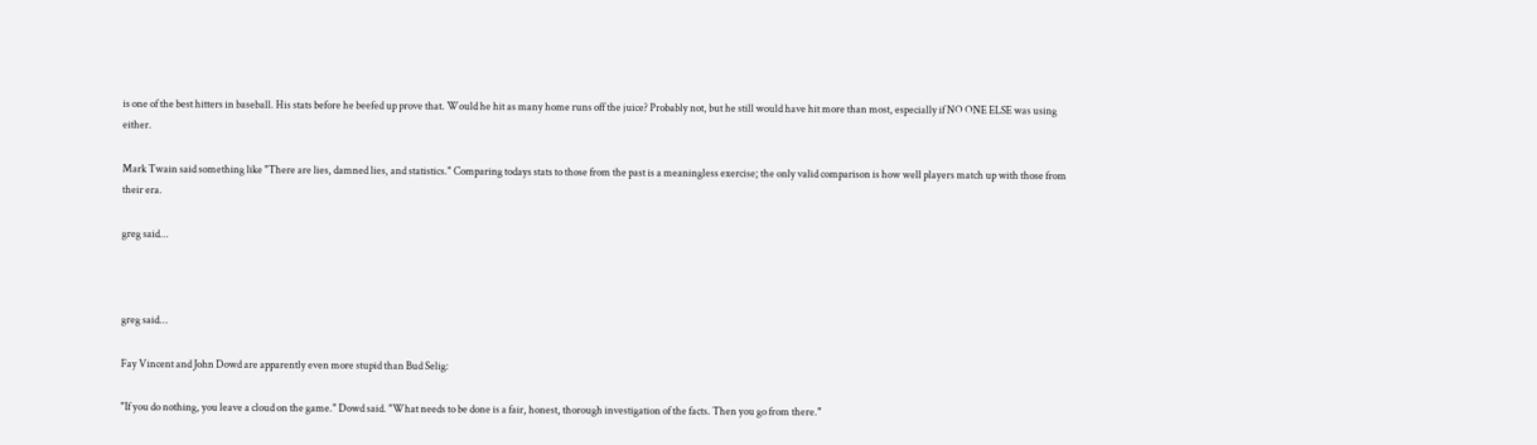is one of the best hitters in baseball. His stats before he beefed up prove that. Would he hit as many home runs off the juice? Probably not, but he still would have hit more than most, especially if NO ONE ELSE was using either.

Mark Twain said something like "There are lies, damned lies, and statistics." Comparing todays stats to those from the past is a meaningless exercise; the only valid comparison is how well players match up with those from their era.

greg said...



greg said...

Fay Vincent and John Dowd are apparently even more stupid than Bud Selig:

"If you do nothing, you leave a cloud on the game." Dowd said. "What needs to be done is a fair, honest, thorough investigation of the facts. Then you go from there."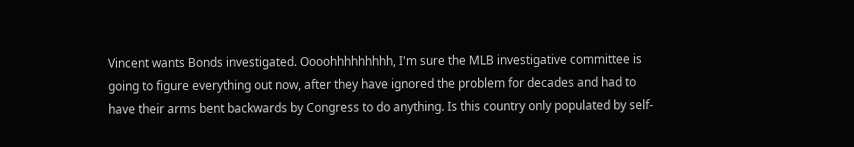Vincent wants Bonds investigated. Oooohhhhhhhhh, I'm sure the MLB investigative committee is going to figure everything out now, after they have ignored the problem for decades and had to have their arms bent backwards by Congress to do anything. Is this country only populated by self-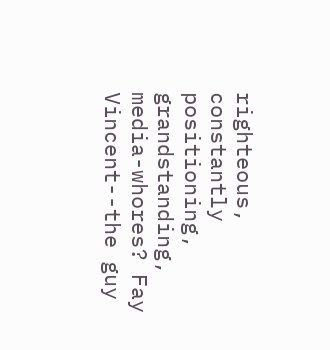righteous, constantly positioning, grandstanding, media-whores? Fay Vincent--the guy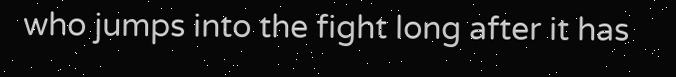who jumps into the fight long after it has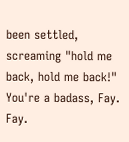been settled, screaming "hold me back, hold me back!" You're a badass, Fay. Fay.